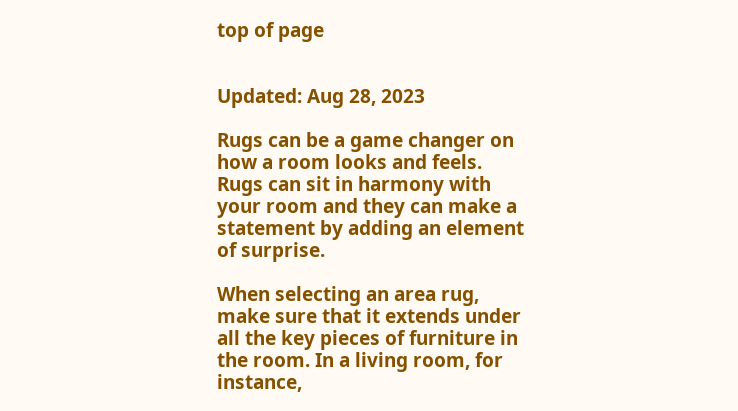top of page


Updated: Aug 28, 2023

Rugs can be a game changer on how a room looks and feels. Rugs can sit in harmony with your room and they can make a statement by adding an element of surprise.

When selecting an area rug, make sure that it extends under all the key pieces of furniture in the room. In a living room, for instance,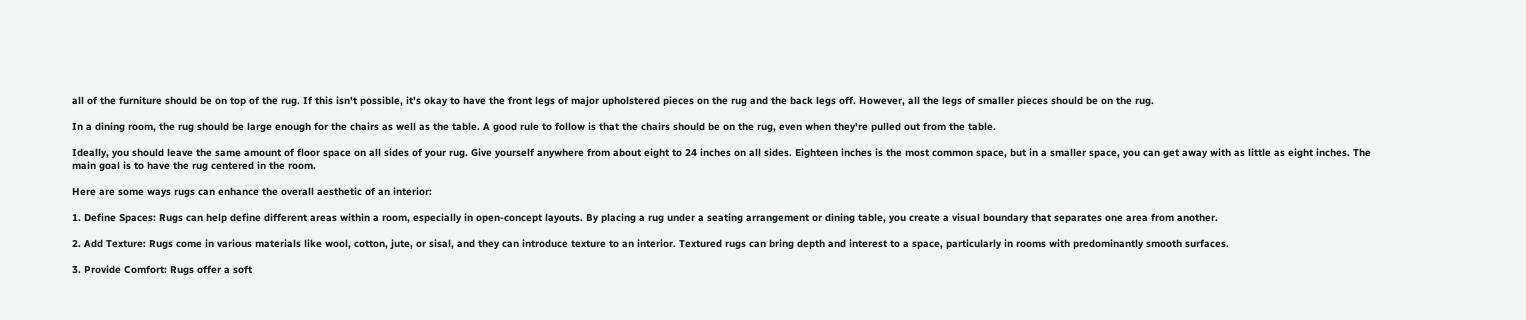all of the furniture should be on top of the rug. If this isn't possible, it's okay to have the front legs of major upholstered pieces on the rug and the back legs off. However, all the legs of smaller pieces should be on the rug.

In a dining room, the rug should be large enough for the chairs as well as the table. A good rule to follow is that the chairs should be on the rug, even when they're pulled out from the table.

Ideally, you should leave the same amount of floor space on all sides of your rug. Give yourself anywhere from about eight to 24 inches on all sides. Eighteen inches is the most common space, but in a smaller space, you can get away with as little as eight inches. The main goal is to have the rug centered in the room.

Here are some ways rugs can enhance the overall aesthetic of an interior:

1. Define Spaces: Rugs can help define different areas within a room, especially in open-concept layouts. By placing a rug under a seating arrangement or dining table, you create a visual boundary that separates one area from another.

2. Add Texture: Rugs come in various materials like wool, cotton, jute, or sisal, and they can introduce texture to an interior. Textured rugs can bring depth and interest to a space, particularly in rooms with predominantly smooth surfaces.

3. Provide Comfort: Rugs offer a soft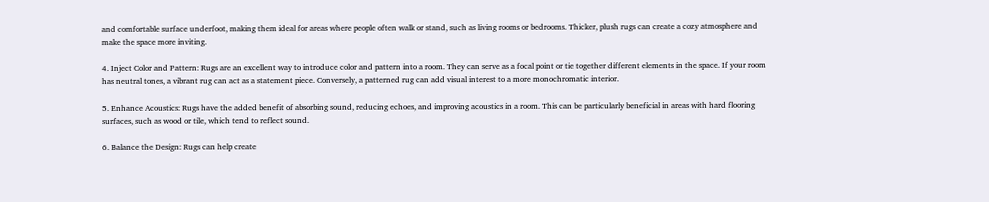and comfortable surface underfoot, making them ideal for areas where people often walk or stand, such as living rooms or bedrooms. Thicker, plush rugs can create a cozy atmosphere and make the space more inviting.

4. Inject Color and Pattern: Rugs are an excellent way to introduce color and pattern into a room. They can serve as a focal point or tie together different elements in the space. If your room has neutral tones, a vibrant rug can act as a statement piece. Conversely, a patterned rug can add visual interest to a more monochromatic interior.

5. Enhance Acoustics: Rugs have the added benefit of absorbing sound, reducing echoes, and improving acoustics in a room. This can be particularly beneficial in areas with hard flooring surfaces, such as wood or tile, which tend to reflect sound.

6. Balance the Design: Rugs can help create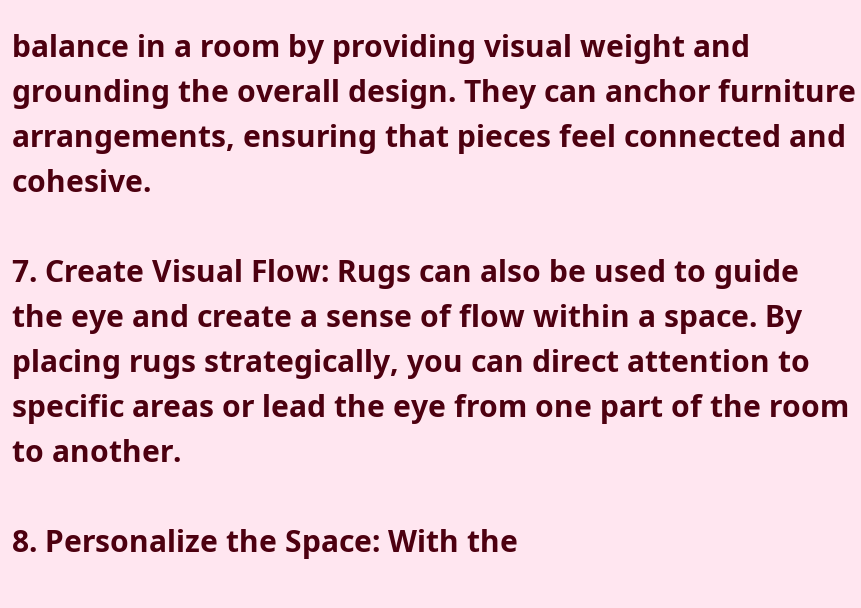balance in a room by providing visual weight and grounding the overall design. They can anchor furniture arrangements, ensuring that pieces feel connected and cohesive.

7. Create Visual Flow: Rugs can also be used to guide the eye and create a sense of flow within a space. By placing rugs strategically, you can direct attention to specific areas or lead the eye from one part of the room to another.

8. Personalize the Space: With the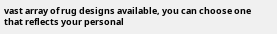vast array of rug designs available, you can choose one that reflects your personal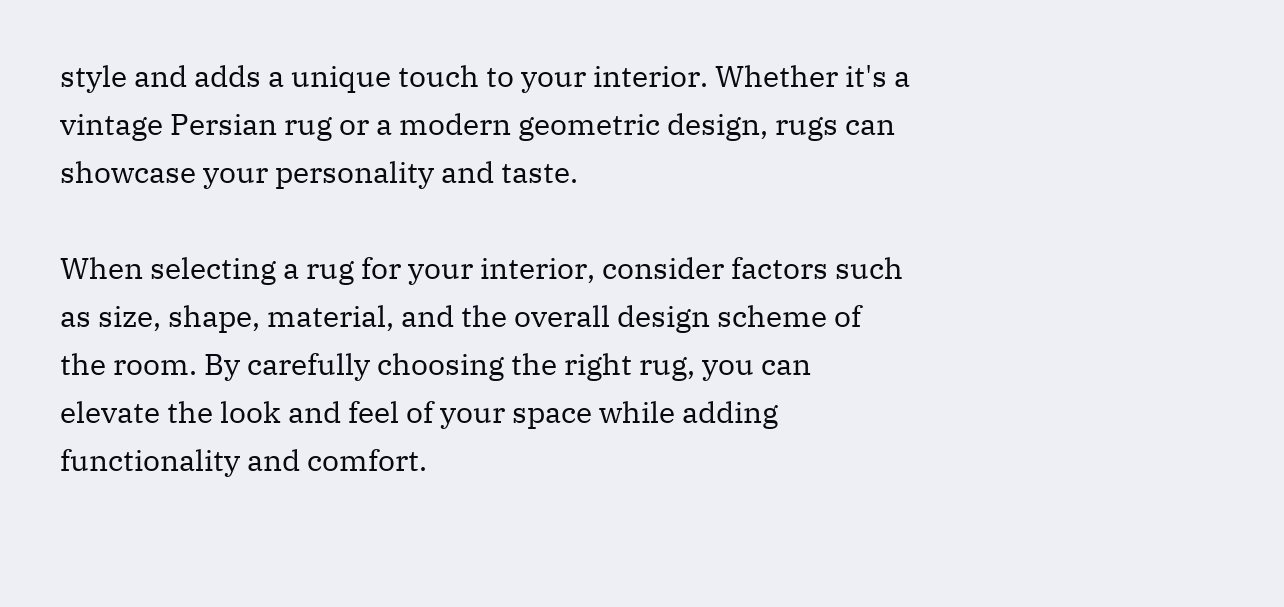style and adds a unique touch to your interior. Whether it's a vintage Persian rug or a modern geometric design, rugs can showcase your personality and taste.

When selecting a rug for your interior, consider factors such as size, shape, material, and the overall design scheme of the room. By carefully choosing the right rug, you can elevate the look and feel of your space while adding functionality and comfort.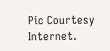Pic Courtesy Internet.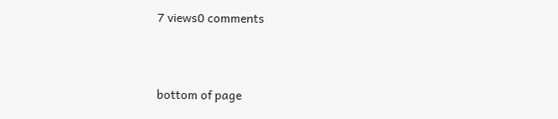7 views0 comments


bottom of page